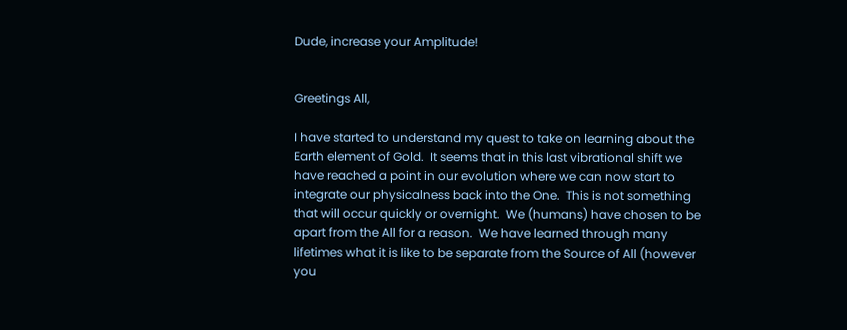Dude, increase your Amplitude!


Greetings All,

I have started to understand my quest to take on learning about the Earth element of Gold.  It seems that in this last vibrational shift we have reached a point in our evolution where we can now start to integrate our physicalness back into the One.  This is not something that will occur quickly or overnight.  We (humans) have chosen to be apart from the All for a reason.  We have learned through many lifetimes what it is like to be separate from the Source of All (however you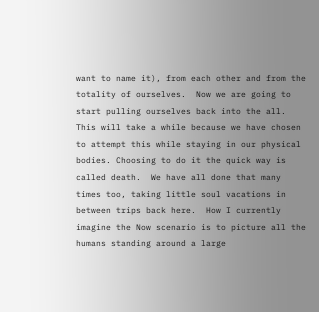want to name it), from each other and from the totality of ourselves.  Now we are going to start pulling ourselves back into the all.  This will take a while because we have chosen to attempt this while staying in our physical bodies. Choosing to do it the quick way is called death.  We have all done that many times too, taking little soul vacations in between trips back here.  How I currently imagine the Now scenario is to picture all the humans standing around a large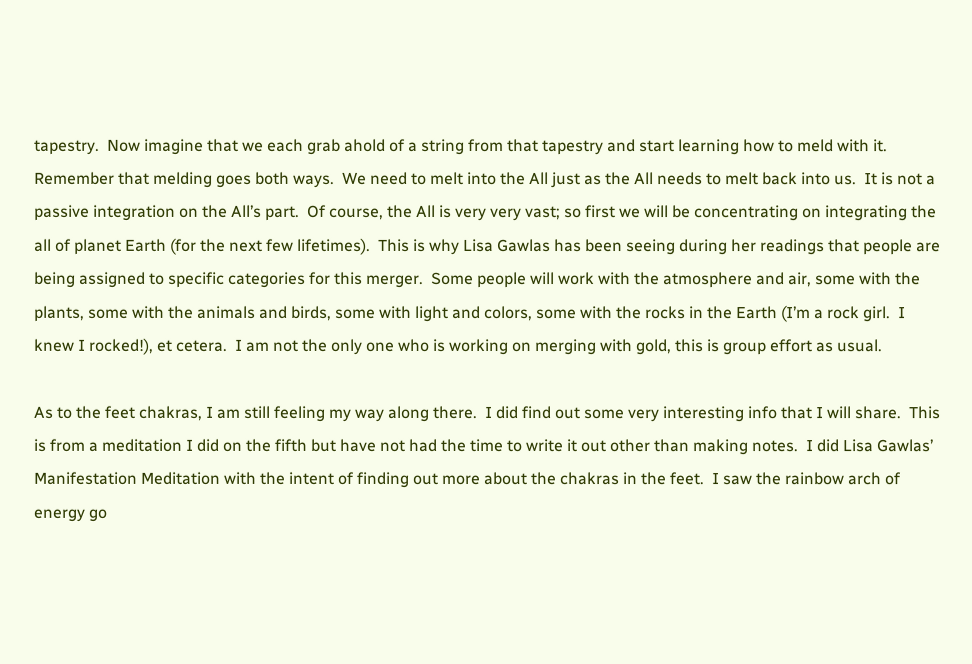tapestry.  Now imagine that we each grab ahold of a string from that tapestry and start learning how to meld with it.  Remember that melding goes both ways.  We need to melt into the All just as the All needs to melt back into us.  It is not a passive integration on the All’s part.  Of course, the All is very very vast; so first we will be concentrating on integrating the all of planet Earth (for the next few lifetimes).  This is why Lisa Gawlas has been seeing during her readings that people are being assigned to specific categories for this merger.  Some people will work with the atmosphere and air, some with the plants, some with the animals and birds, some with light and colors, some with the rocks in the Earth (I’m a rock girl.  I knew I rocked!), et cetera.  I am not the only one who is working on merging with gold, this is group effort as usual.

As to the feet chakras, I am still feeling my way along there.  I did find out some very interesting info that I will share.  This is from a meditation I did on the fifth but have not had the time to write it out other than making notes.  I did Lisa Gawlas’ Manifestation Meditation with the intent of finding out more about the chakras in the feet.  I saw the rainbow arch of energy go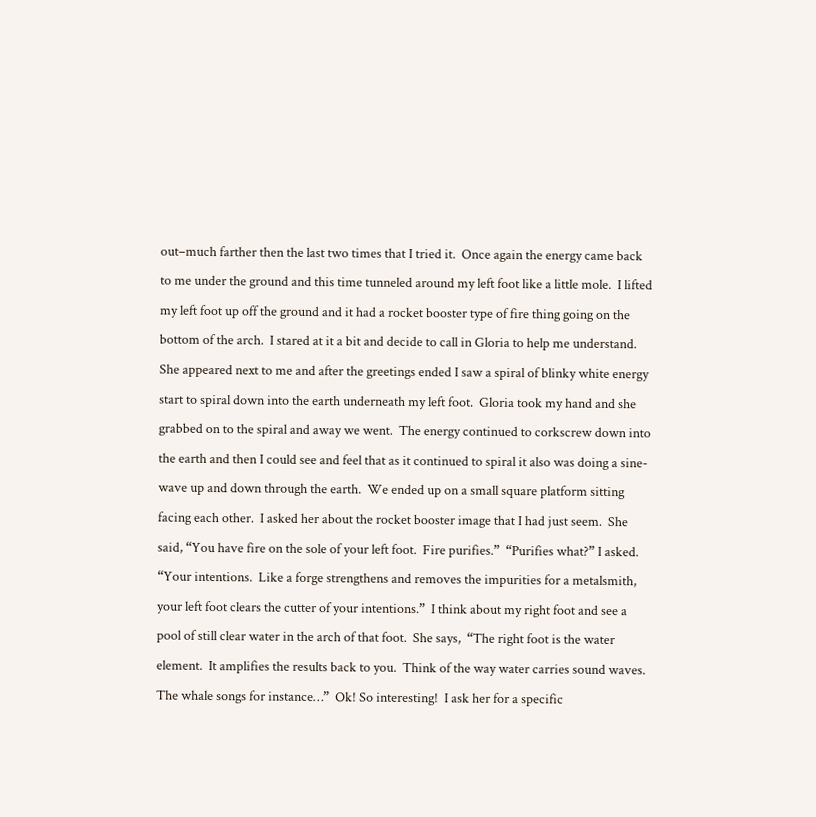out–much farther then the last two times that I tried it.  Once again the energy came back to me under the ground and this time tunneled around my left foot like a little mole.  I lifted my left foot up off the ground and it had a rocket booster type of fire thing going on the bottom of the arch.  I stared at it a bit and decide to call in Gloria to help me understand.  She appeared next to me and after the greetings ended I saw a spiral of blinky white energy start to spiral down into the earth underneath my left foot.  Gloria took my hand and she grabbed on to the spiral and away we went.  The energy continued to corkscrew down into the earth and then I could see and feel that as it continued to spiral it also was doing a sine-wave up and down through the earth.  We ended up on a small square platform sitting facing each other.  I asked her about the rocket booster image that I had just seem.  She said, “You have fire on the sole of your left foot.  Fire purifies.”  “Purifies what?” I asked.  “Your intentions.  Like a forge strengthens and removes the impurities for a metalsmith, your left foot clears the cutter of your intentions.”  I think about my right foot and see a pool of still clear water in the arch of that foot.  She says,  “The right foot is the water element.  It amplifies the results back to you.  Think of the way water carries sound waves.  The whale songs for instance…”  Ok! So interesting!  I ask her for a specific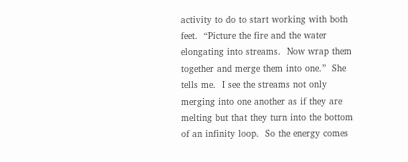activity to do to start working with both feet.  “Picture the fire and the water elongating into streams.  Now wrap them together and merge them into one.”  She tells me.  I see the streams not only merging into one another as if they are melting but that they turn into the bottom of an infinity loop.  So the energy comes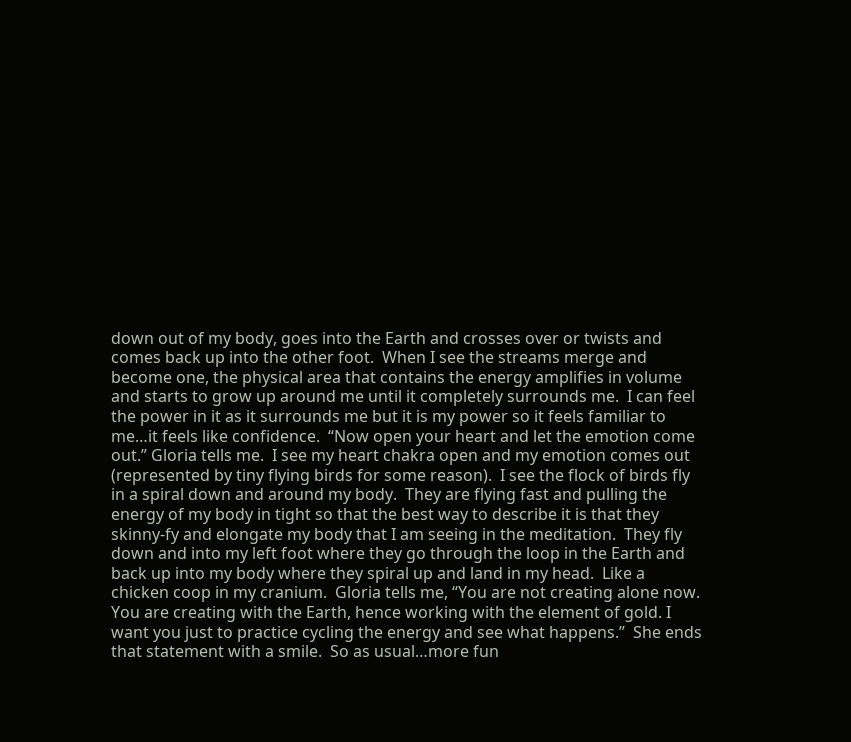down out of my body, goes into the Earth and crosses over or twists and comes back up into the other foot.  When I see the streams merge and become one, the physical area that contains the energy amplifies in volume and starts to grow up around me until it completely surrounds me.  I can feel the power in it as it surrounds me but it is my power so it feels familiar to me…it feels like confidence.  “Now open your heart and let the emotion come out.” Gloria tells me.  I see my heart chakra open and my emotion comes out (represented by tiny flying birds for some reason).  I see the flock of birds fly in a spiral down and around my body.  They are flying fast and pulling the energy of my body in tight so that the best way to describe it is that they skinny-fy and elongate my body that I am seeing in the meditation.  They fly down and into my left foot where they go through the loop in the Earth and back up into my body where they spiral up and land in my head.  Like a chicken coop in my cranium.  Gloria tells me, “You are not creating alone now. You are creating with the Earth, hence working with the element of gold. I want you just to practice cycling the energy and see what happens.”  She ends that statement with a smile.  So as usual…more fun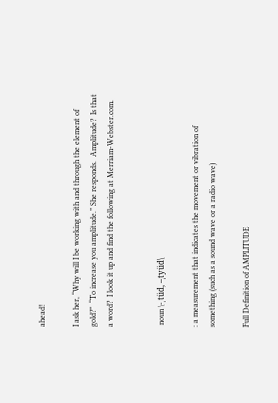ahead!

I ask her, “Why will I be working with and through the element of gold?”  “To increase you amplitude.” She responds.  Amplitude?  Is that a word?  I look it up and find the following at Merriam-Webster.com.


 noun \-ˌtüd, –ˌtyüd\

: a measurement that indicates the movement or vibration of something (such as a sound wave or a radio wave)

Full Definition of AMPLITUDE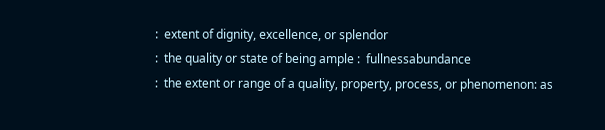:  extent of dignity, excellence, or splendor
:  the quality or state of being ample :  fullnessabundance
:  the extent or range of a quality, property, process, or phenomenon: as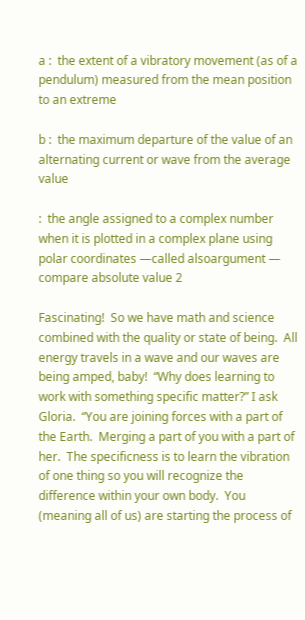a :  the extent of a vibratory movement (as of a pendulum) measured from the mean position to an extreme

b :  the maximum departure of the value of an alternating current or wave from the average value

:  the angle assigned to a complex number when it is plotted in a complex plane using polar coordinates —called alsoargument — compare absolute value 2

Fascinating!  So we have math and science combined with the quality or state of being.  All energy travels in a wave and our waves are being amped, baby!  “Why does learning to work with something specific matter?” I ask Gloria.  “You are joining forces with a part of the Earth.  Merging a part of you with a part of her.  The specificness is to learn the vibration of one thing so you will recognize the difference within your own body.  You (meaning all of us) are starting the process of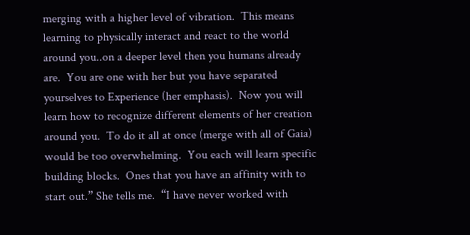merging with a higher level of vibration.  This means learning to physically interact and react to the world around you..on a deeper level then you humans already are.  You are one with her but you have separated yourselves to Experience (her emphasis).  Now you will learn how to recognize different elements of her creation around you.  To do it all at once (merge with all of Gaia) would be too overwhelming.  You each will learn specific building blocks.  Ones that you have an affinity with to start out.” She tells me.  “I have never worked with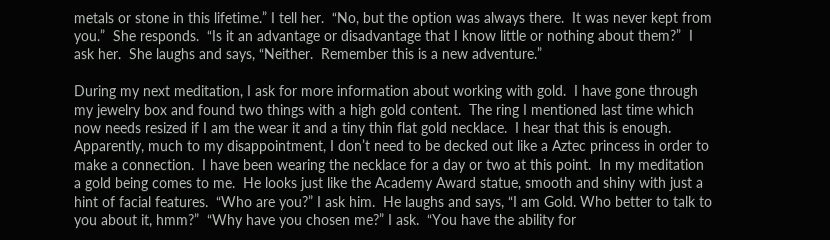metals or stone in this lifetime.” I tell her.  “No, but the option was always there.  It was never kept from you.”  She responds.  “Is it an advantage or disadvantage that I know little or nothing about them?”  I ask her.  She laughs and says, “Neither.  Remember this is a new adventure.”

During my next meditation, I ask for more information about working with gold.  I have gone through my jewelry box and found two things with a high gold content.  The ring I mentioned last time which now needs resized if I am the wear it and a tiny thin flat gold necklace.  I hear that this is enough.  Apparently, much to my disappointment, I don’t need to be decked out like a Aztec princess in order to make a connection.  I have been wearing the necklace for a day or two at this point.  In my meditation a gold being comes to me.  He looks just like the Academy Award statue, smooth and shiny with just a hint of facial features.  “Who are you?” I ask him.  He laughs and says, “I am Gold. Who better to talk to you about it, hmm?”  “Why have you chosen me?” I ask.  “You have the ability for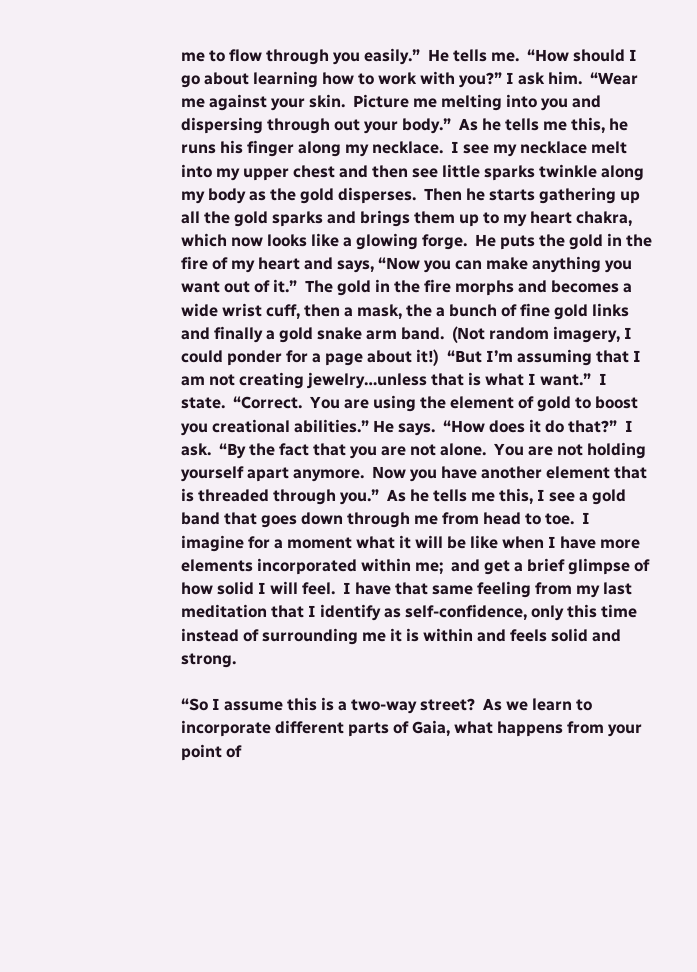me to flow through you easily.”  He tells me.  “How should I go about learning how to work with you?” I ask him.  “Wear me against your skin.  Picture me melting into you and dispersing through out your body.”  As he tells me this, he runs his finger along my necklace.  I see my necklace melt into my upper chest and then see little sparks twinkle along my body as the gold disperses.  Then he starts gathering up all the gold sparks and brings them up to my heart chakra, which now looks like a glowing forge.  He puts the gold in the fire of my heart and says, “Now you can make anything you want out of it.”  The gold in the fire morphs and becomes a wide wrist cuff, then a mask, the a bunch of fine gold links and finally a gold snake arm band.  (Not random imagery, I could ponder for a page about it!)  “But I’m assuming that I am not creating jewelry…unless that is what I want.”  I state.  “Correct.  You are using the element of gold to boost you creational abilities.” He says.  “How does it do that?”  I ask.  “By the fact that you are not alone.  You are not holding yourself apart anymore.  Now you have another element that is threaded through you.”  As he tells me this, I see a gold band that goes down through me from head to toe.  I imagine for a moment what it will be like when I have more elements incorporated within me;  and get a brief glimpse of how solid I will feel.  I have that same feeling from my last meditation that I identify as self-confidence, only this time instead of surrounding me it is within and feels solid and strong.

“So I assume this is a two-way street?  As we learn to incorporate different parts of Gaia, what happens from your point of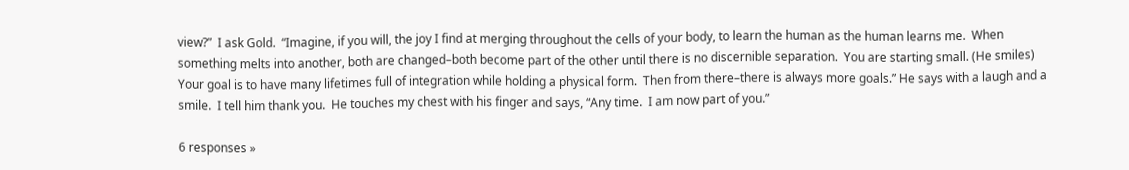view?”  I ask Gold.  “Imagine, if you will, the joy I find at merging throughout the cells of your body, to learn the human as the human learns me.  When something melts into another, both are changed–both become part of the other until there is no discernible separation.  You are starting small. (He smiles) Your goal is to have many lifetimes full of integration while holding a physical form.  Then from there–there is always more goals.” He says with a laugh and a smile.  I tell him thank you.  He touches my chest with his finger and says, “Any time.  I am now part of you.”

6 responses »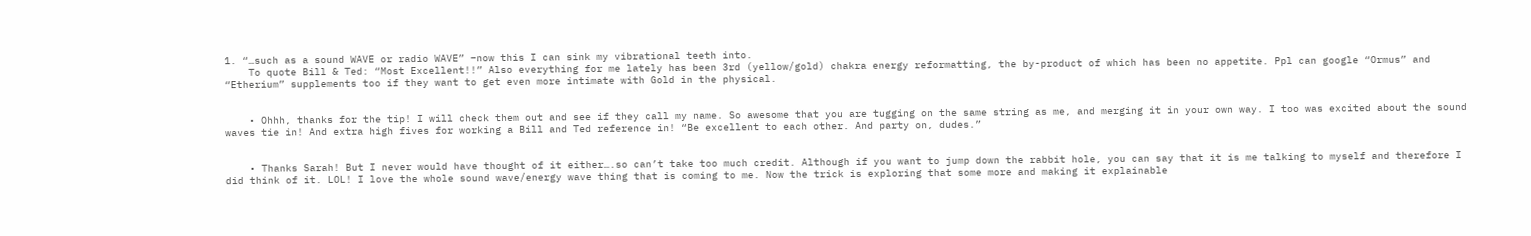1. “…such as a sound WAVE or radio WAVE” –now this I can sink my vibrational teeth into.
    To quote Bill & Ted: “Most Excellent!!” Also everything for me lately has been 3rd (yellow/gold) chakra energy reformatting, the by-product of which has been no appetite. Ppl can google “Ormus” and “Etherium” supplements too if they want to get even more intimate with Gold in the physical.


    • Ohhh, thanks for the tip! I will check them out and see if they call my name. So awesome that you are tugging on the same string as me, and merging it in your own way. I too was excited about the sound waves tie in! And extra high fives for working a Bill and Ted reference in! “Be excellent to each other. And party on, dudes.”


    • Thanks Sarah! But I never would have thought of it either….so can’t take too much credit. Although if you want to jump down the rabbit hole, you can say that it is me talking to myself and therefore I did think of it. LOL! I love the whole sound wave/energy wave thing that is coming to me. Now the trick is exploring that some more and making it explainable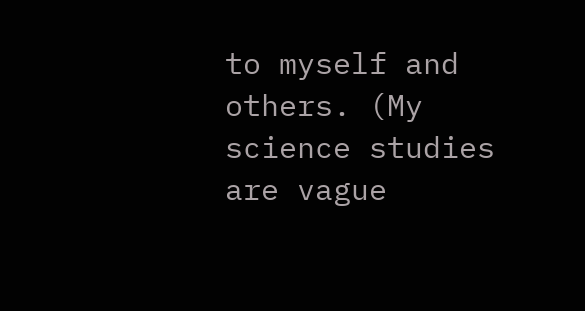to myself and others. (My science studies are vague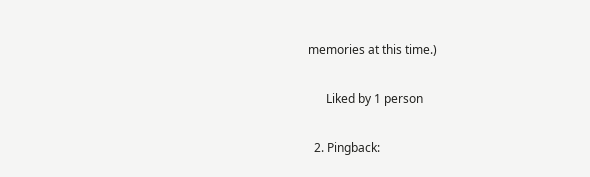memories at this time.)

      Liked by 1 person

  2. Pingback: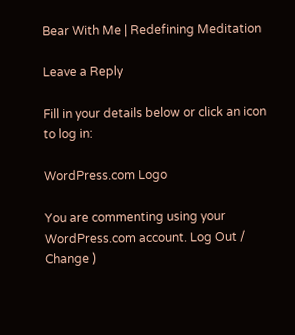Bear With Me | Redefining Meditation

Leave a Reply

Fill in your details below or click an icon to log in:

WordPress.com Logo

You are commenting using your WordPress.com account. Log Out /  Change )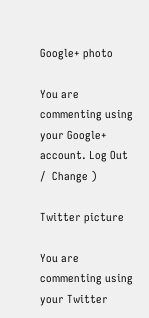Google+ photo

You are commenting using your Google+ account. Log Out /  Change )

Twitter picture

You are commenting using your Twitter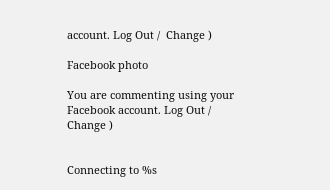account. Log Out /  Change )

Facebook photo

You are commenting using your Facebook account. Log Out /  Change )


Connecting to %s